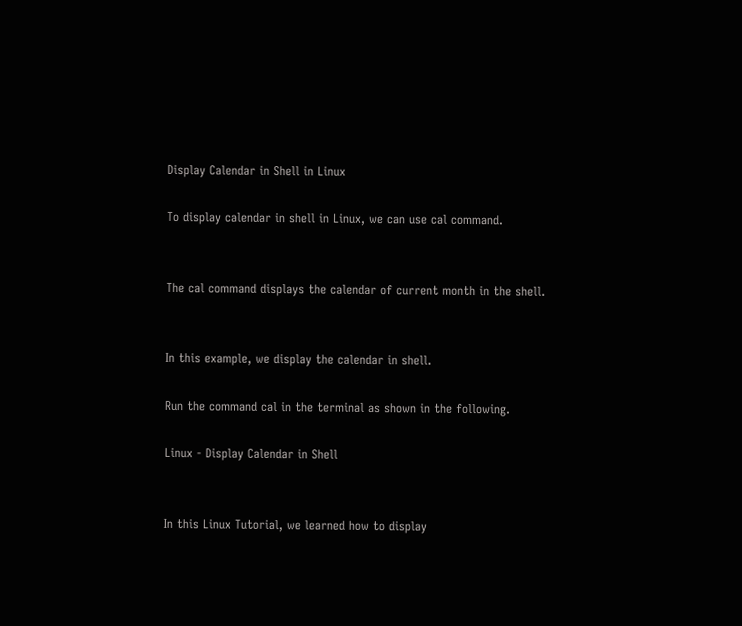Display Calendar in Shell in Linux

To display calendar in shell in Linux, we can use cal command.


The cal command displays the calendar of current month in the shell.


In this example, we display the calendar in shell.

Run the command cal in the terminal as shown in the following.

Linux - Display Calendar in Shell


In this Linux Tutorial, we learned how to display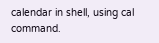calendar in shell, using cal command.